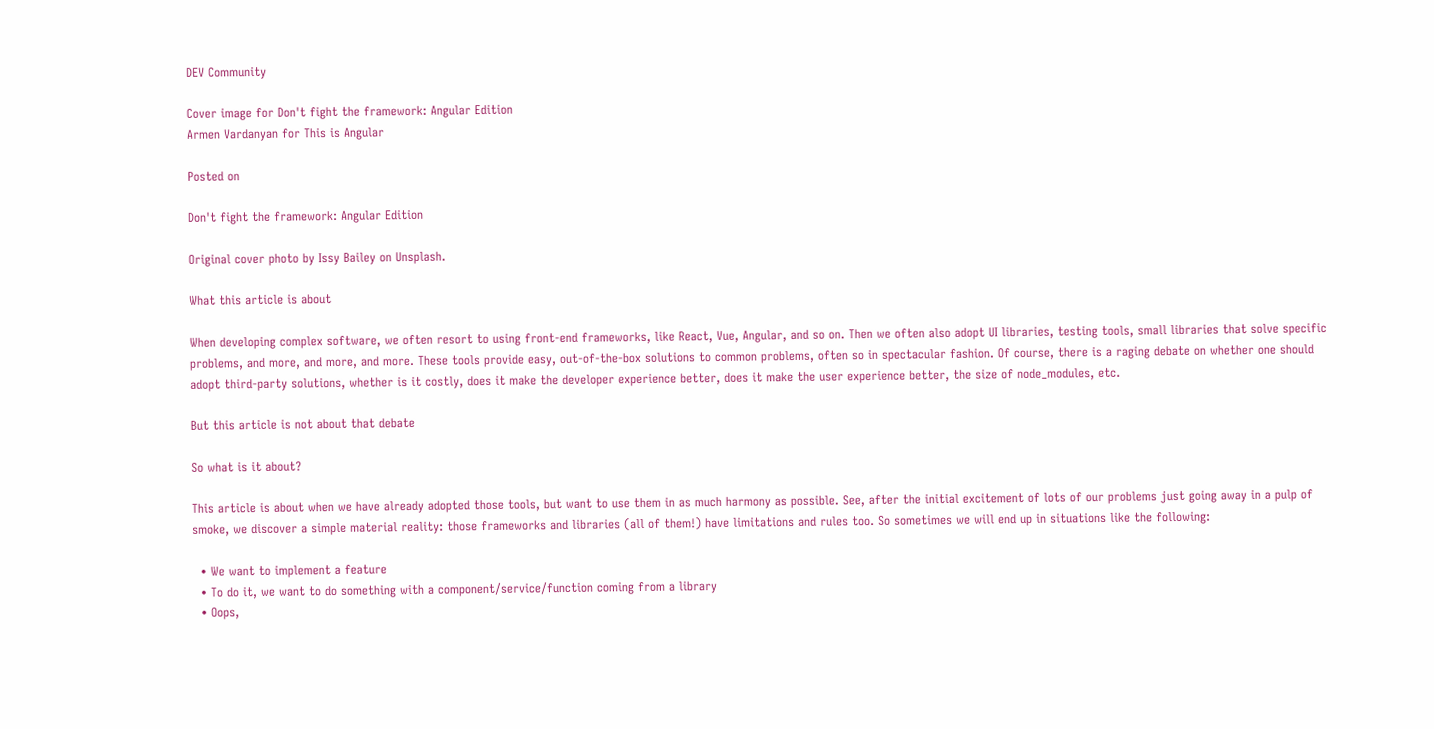DEV Community

Cover image for Don't fight the framework: Angular Edition
Armen Vardanyan for This is Angular

Posted on

Don't fight the framework: Angular Edition

Original cover photo by Issy Bailey on Unsplash.

What this article is about

When developing complex software, we often resort to using front-end frameworks, like React, Vue, Angular, and so on. Then we often also adopt UI libraries, testing tools, small libraries that solve specific problems, and more, and more, and more. These tools provide easy, out-of-the-box solutions to common problems, often so in spectacular fashion. Of course, there is a raging debate on whether one should adopt third-party solutions, whether is it costly, does it make the developer experience better, does it make the user experience better, the size of node_modules, etc.

But this article is not about that debate

So what is it about?

This article is about when we have already adopted those tools, but want to use them in as much harmony as possible. See, after the initial excitement of lots of our problems just going away in a pulp of smoke, we discover a simple material reality: those frameworks and libraries (all of them!) have limitations and rules too. So sometimes we will end up in situations like the following:

  • We want to implement a feature
  • To do it, we want to do something with a component/service/function coming from a library
  • Oops,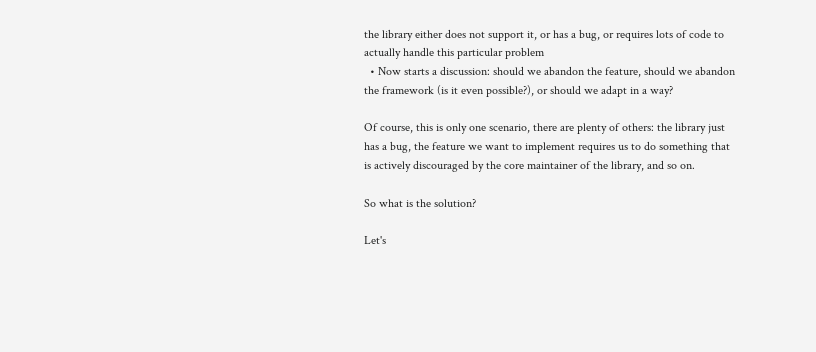the library either does not support it, or has a bug, or requires lots of code to actually handle this particular problem
  • Now starts a discussion: should we abandon the feature, should we abandon the framework (is it even possible?), or should we adapt in a way?

Of course, this is only one scenario, there are plenty of others: the library just has a bug, the feature we want to implement requires us to do something that is actively discouraged by the core maintainer of the library, and so on.

So what is the solution?

Let's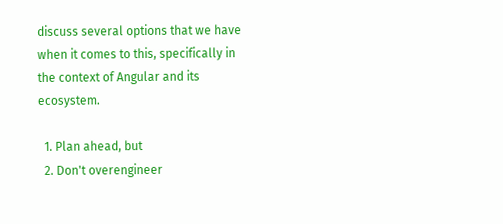discuss several options that we have when it comes to this, specifically in the context of Angular and its ecosystem.

  1. Plan ahead, but
  2. Don't overengineer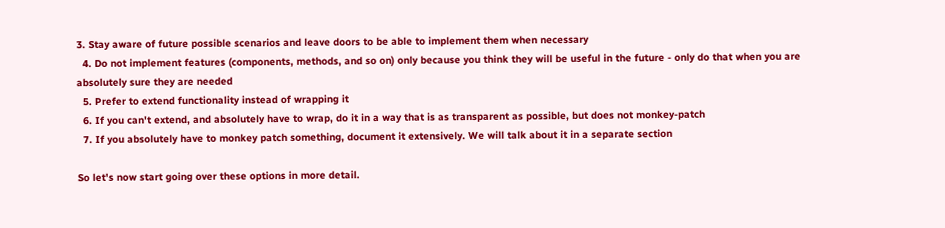3. Stay aware of future possible scenarios and leave doors to be able to implement them when necessary
  4. Do not implement features (components, methods, and so on) only because you think they will be useful in the future - only do that when you are absolutely sure they are needed
  5. Prefer to extend functionality instead of wrapping it
  6. If you can't extend, and absolutely have to wrap, do it in a way that is as transparent as possible, but does not monkey-patch
  7. If you absolutely have to monkey patch something, document it extensively. We will talk about it in a separate section

So let's now start going over these options in more detail.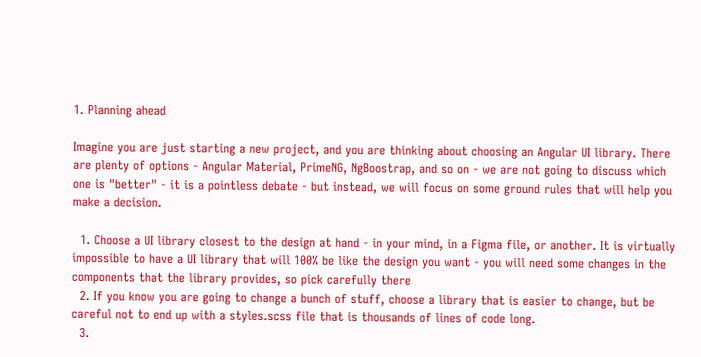1. Planning ahead

Imagine you are just starting a new project, and you are thinking about choosing an Angular UI library. There are plenty of options - Angular Material, PrimeNG, NgBoostrap, and so on - we are not going to discuss which one is "better" - it is a pointless debate - but instead, we will focus on some ground rules that will help you make a decision.

  1. Choose a UI library closest to the design at hand - in your mind, in a Figma file, or another. It is virtually impossible to have a UI library that will 100% be like the design you want - you will need some changes in the components that the library provides, so pick carefully there
  2. If you know you are going to change a bunch of stuff, choose a library that is easier to change, but be careful not to end up with a styles.scss file that is thousands of lines of code long.
  3.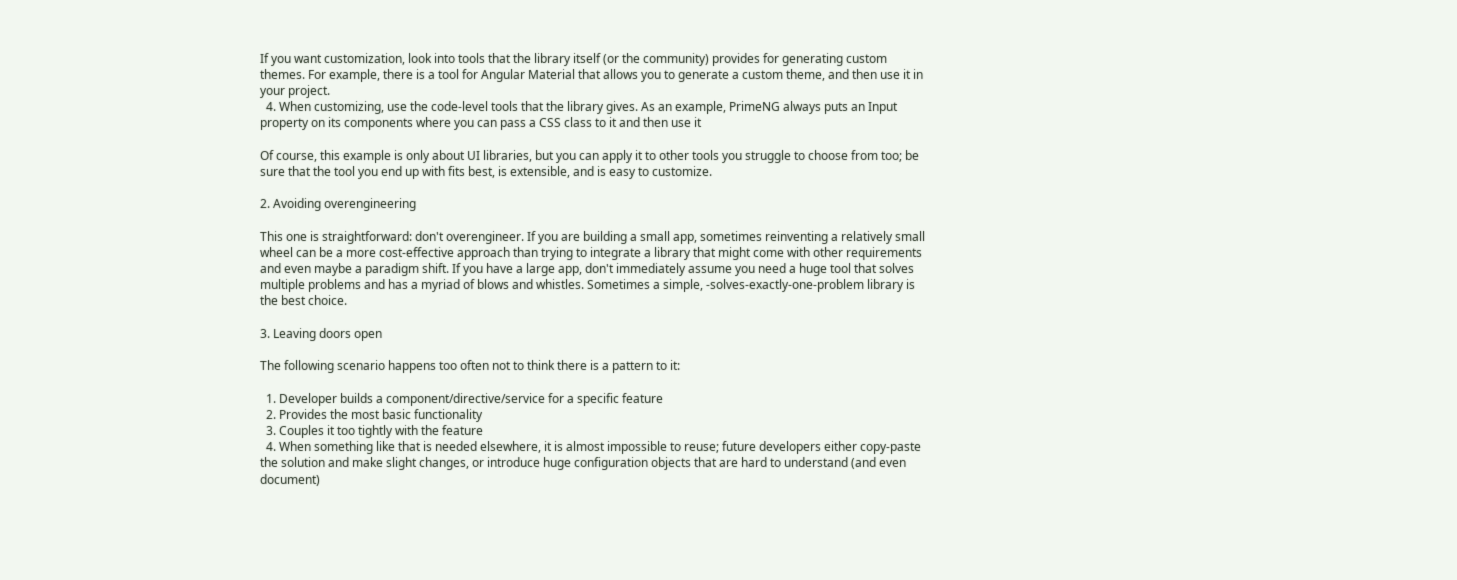If you want customization, look into tools that the library itself (or the community) provides for generating custom themes. For example, there is a tool for Angular Material that allows you to generate a custom theme, and then use it in your project.
  4. When customizing, use the code-level tools that the library gives. As an example, PrimeNG always puts an Input property on its components where you can pass a CSS class to it and then use it

Of course, this example is only about UI libraries, but you can apply it to other tools you struggle to choose from too; be sure that the tool you end up with fits best, is extensible, and is easy to customize.

2. Avoiding overengineering

This one is straightforward: don't overengineer. If you are building a small app, sometimes reinventing a relatively small wheel can be a more cost-effective approach than trying to integrate a library that might come with other requirements and even maybe a paradigm shift. If you have a large app, don't immediately assume you need a huge tool that solves multiple problems and has a myriad of blows and whistles. Sometimes a simple, -solves-exactly-one-problem library is the best choice.

3. Leaving doors open

The following scenario happens too often not to think there is a pattern to it:

  1. Developer builds a component/directive/service for a specific feature
  2. Provides the most basic functionality
  3. Couples it too tightly with the feature
  4. When something like that is needed elsewhere, it is almost impossible to reuse; future developers either copy-paste the solution and make slight changes, or introduce huge configuration objects that are hard to understand (and even document)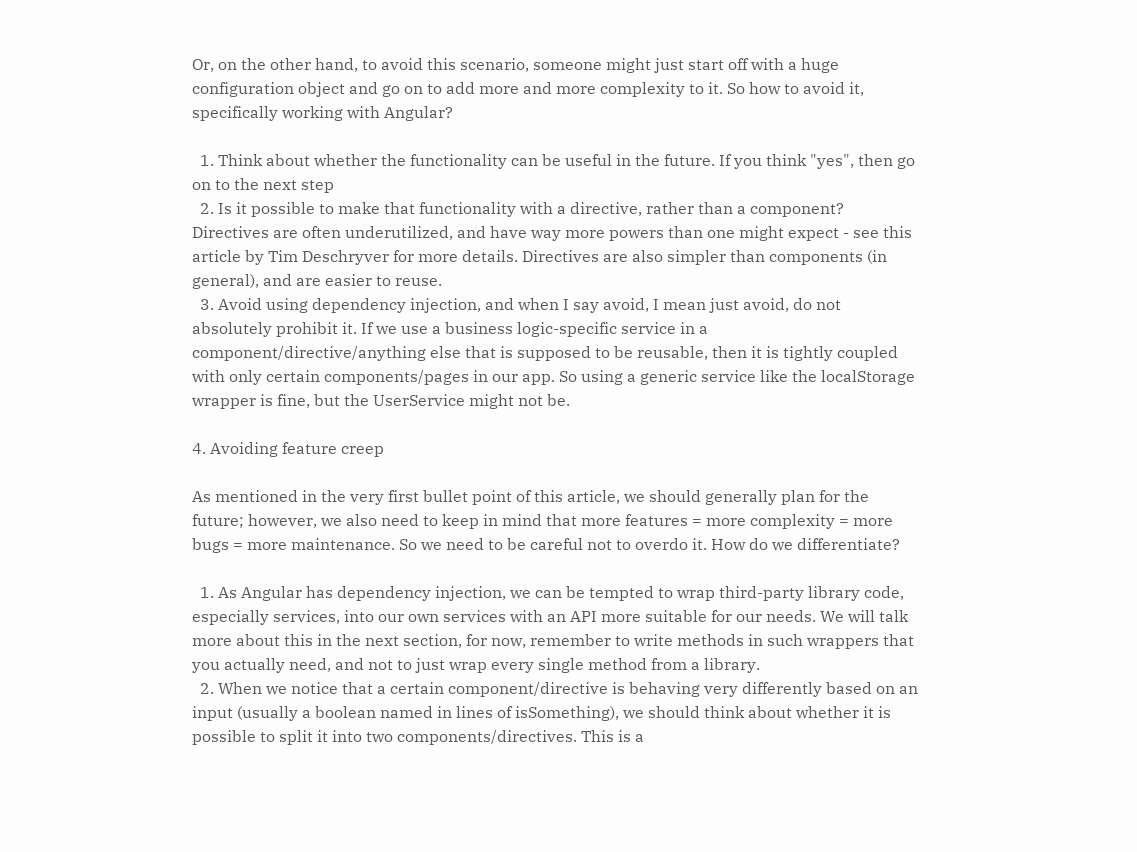Or, on the other hand, to avoid this scenario, someone might just start off with a huge configuration object and go on to add more and more complexity to it. So how to avoid it, specifically working with Angular?

  1. Think about whether the functionality can be useful in the future. If you think "yes", then go on to the next step
  2. Is it possible to make that functionality with a directive, rather than a component? Directives are often underutilized, and have way more powers than one might expect - see this article by Tim Deschryver for more details. Directives are also simpler than components (in general), and are easier to reuse.
  3. Avoid using dependency injection, and when I say avoid, I mean just avoid, do not absolutely prohibit it. If we use a business logic-specific service in a component/directive/anything else that is supposed to be reusable, then it is tightly coupled with only certain components/pages in our app. So using a generic service like the localStorage wrapper is fine, but the UserService might not be.

4. Avoiding feature creep

As mentioned in the very first bullet point of this article, we should generally plan for the future; however, we also need to keep in mind that more features = more complexity = more bugs = more maintenance. So we need to be careful not to overdo it. How do we differentiate?

  1. As Angular has dependency injection, we can be tempted to wrap third-party library code, especially services, into our own services with an API more suitable for our needs. We will talk more about this in the next section, for now, remember to write methods in such wrappers that you actually need, and not to just wrap every single method from a library.
  2. When we notice that a certain component/directive is behaving very differently based on an input (usually a boolean named in lines of isSomething), we should think about whether it is possible to split it into two components/directives. This is a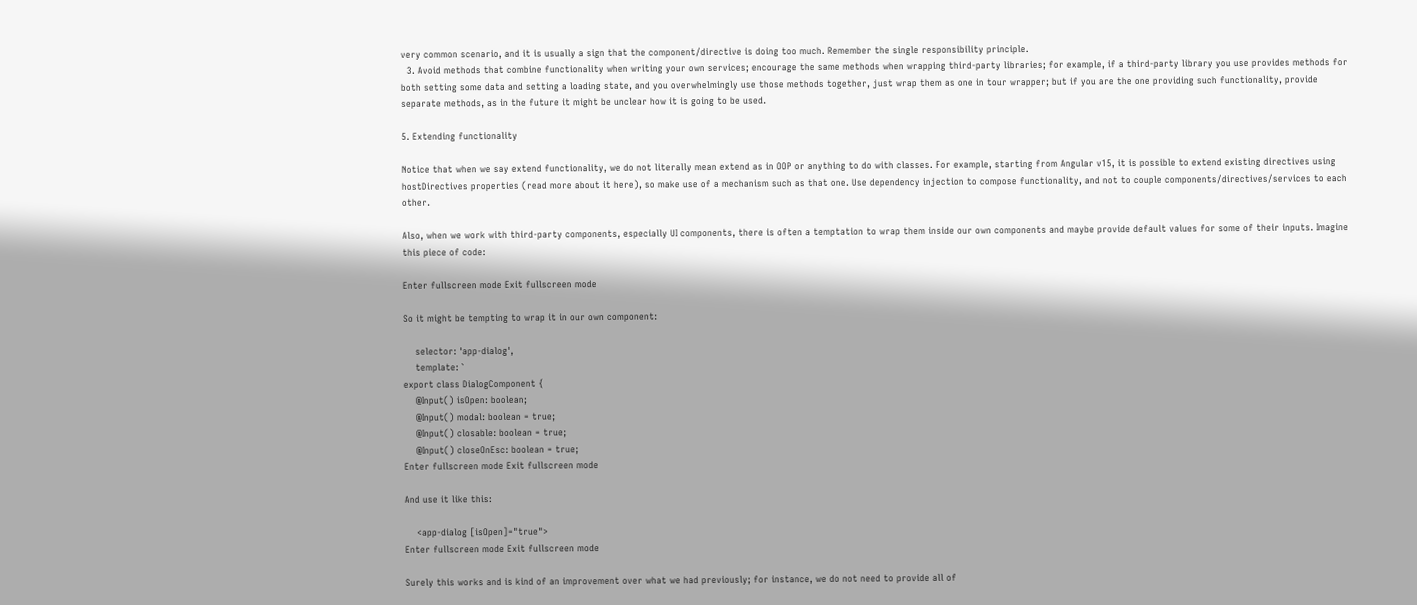very common scenario, and it is usually a sign that the component/directive is doing too much. Remember the single responsibility principle.
  3. Avoid methods that combine functionality when writing your own services; encourage the same methods when wrapping third-party libraries; for example, if a third-party library you use provides methods for both setting some data and setting a loading state, and you overwhelmingly use those methods together, just wrap them as one in tour wrapper; but if you are the one providing such functionality, provide separate methods, as in the future it might be unclear how it is going to be used.

5. Extending functionality

Notice that when we say extend functionality, we do not literally mean extend as in OOP or anything to do with classes. For example, starting from Angular v15, it is possible to extend existing directives using hostDirectives properties (read more about it here), so make use of a mechanism such as that one. Use dependency injection to compose functionality, and not to couple components/directives/services to each other.

Also, when we work with third-party components, especially UI components, there is often a temptation to wrap them inside our own components and maybe provide default values for some of their inputs. Imagine this piece of code:

Enter fullscreen mode Exit fullscreen mode

So it might be tempting to wrap it in our own component:

    selector: 'app-dialog',
    template: `
export class DialogComponent {
    @Input() isOpen: boolean;
    @Input() modal: boolean = true;
    @Input() closable: boolean = true;
    @Input() closeOnEsc: boolean = true;
Enter fullscreen mode Exit fullscreen mode

And use it like this:

    <app-dialog [isOpen]="true">
Enter fullscreen mode Exit fullscreen mode

Surely this works and is kind of an improvement over what we had previously; for instance, we do not need to provide all of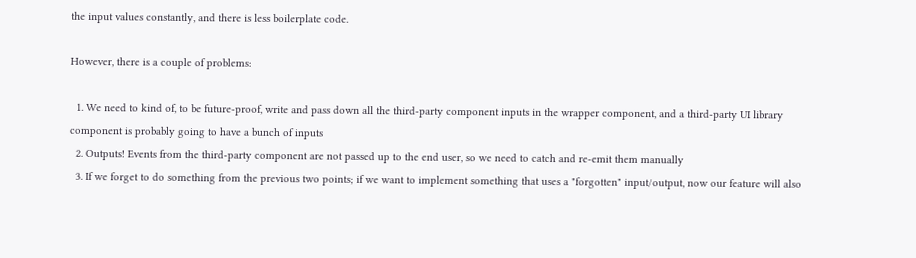the input values constantly, and there is less boilerplate code.

However, there is a couple of problems:

  1. We need to kind of, to be future-proof, write and pass down all the third-party component inputs in the wrapper component, and a third-party UI library component is probably going to have a bunch of inputs
  2. Outputs! Events from the third-party component are not passed up to the end user, so we need to catch and re-emit them manually
  3. If we forget to do something from the previous two points; if we want to implement something that uses a "forgotten" input/output, now our feature will also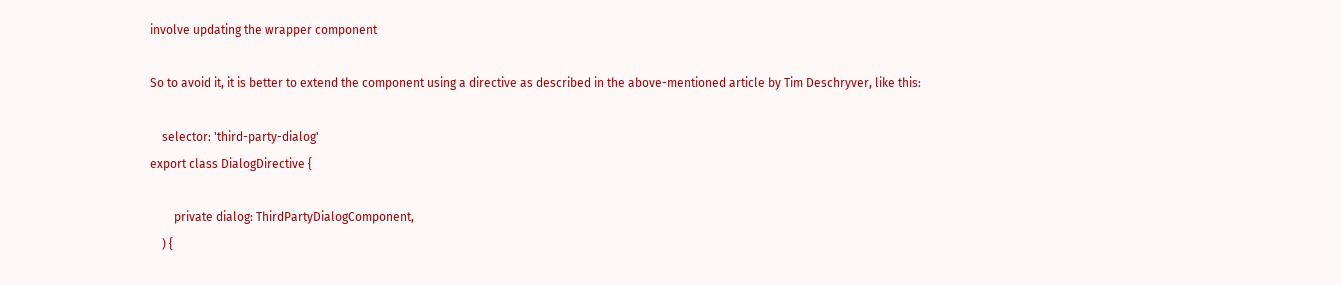involve updating the wrapper component

So to avoid it, it is better to extend the component using a directive as described in the above-mentioned article by Tim Deschryver, like this:

    selector: 'third-party-dialog'
export class DialogDirective {

        private dialog: ThirdPartyDialogComponent,
    ) {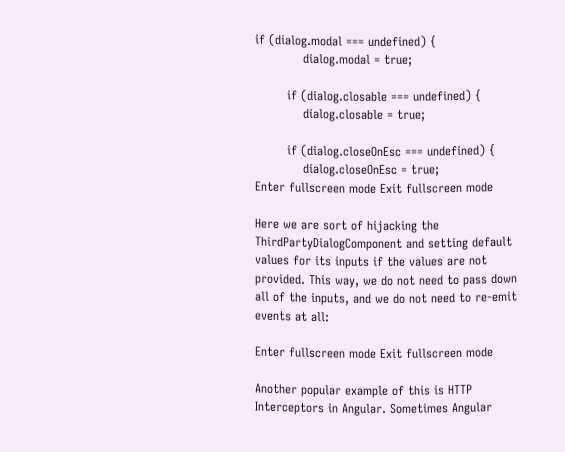if (dialog.modal === undefined) {
            dialog.modal = true;

        if (dialog.closable === undefined) {
            dialog.closable = true;

        if (dialog.closeOnEsc === undefined) {
            dialog.closeOnEsc = true;
Enter fullscreen mode Exit fullscreen mode

Here we are sort of hijacking the ThirdPartyDialogComponent and setting default values for its inputs if the values are not provided. This way, we do not need to pass down all of the inputs, and we do not need to re-emit events at all:

Enter fullscreen mode Exit fullscreen mode

Another popular example of this is HTTP Interceptors in Angular. Sometimes Angular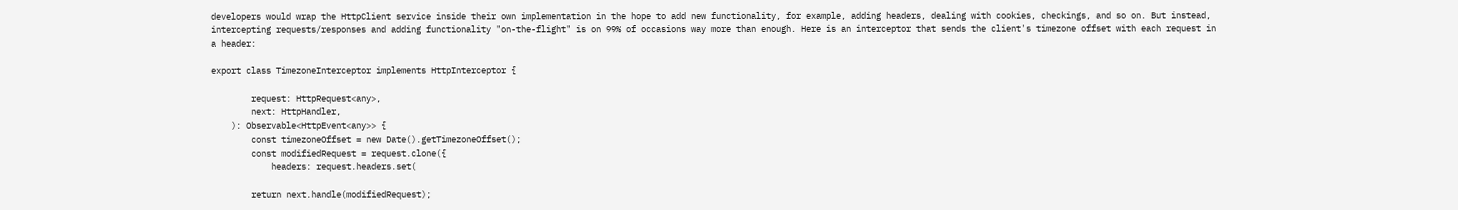developers would wrap the HttpClient service inside their own implementation in the hope to add new functionality, for example, adding headers, dealing with cookies, checkings, and so on. But instead, intercepting requests/responses and adding functionality "on-the-flight" is on 99% of occasions way more than enough. Here is an interceptor that sends the client's timezone offset with each request in a header:

export class TimezoneInterceptor implements HttpInterceptor {

        request: HttpRequest<any>,
        next: HttpHandler,
    ): Observable<HttpEvent<any>> {
        const timezoneOffset = new Date().getTimezoneOffset();
        const modifiedRequest = request.clone({
            headers: request.headers.set(

        return next.handle(modifiedRequest);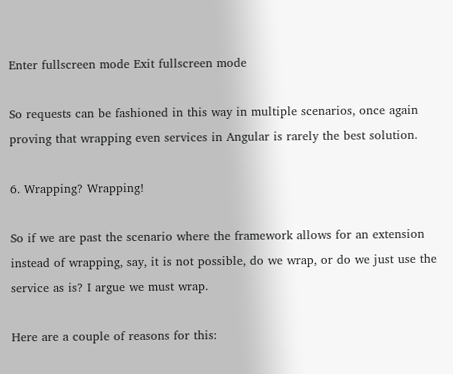Enter fullscreen mode Exit fullscreen mode

So requests can be fashioned in this way in multiple scenarios, once again proving that wrapping even services in Angular is rarely the best solution.

6. Wrapping? Wrapping!

So if we are past the scenario where the framework allows for an extension instead of wrapping, say, it is not possible, do we wrap, or do we just use the service as is? I argue we must wrap.

Here are a couple of reasons for this: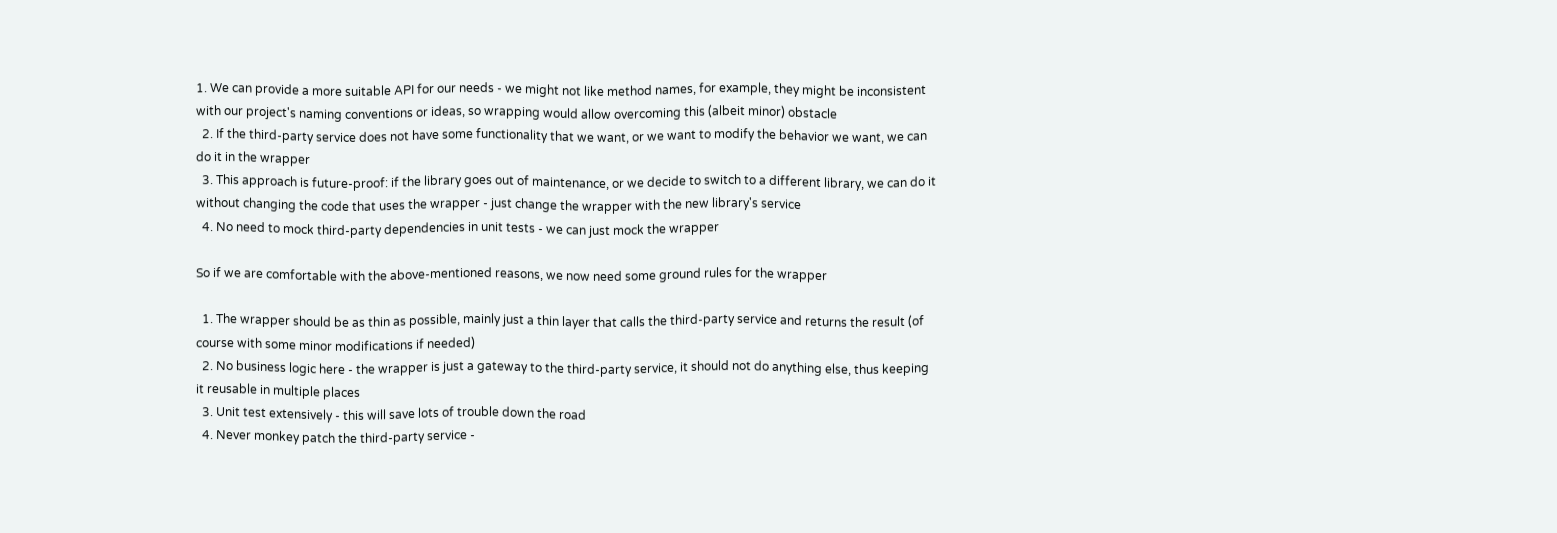1. We can provide a more suitable API for our needs - we might not like method names, for example, they might be inconsistent with our project's naming conventions or ideas, so wrapping would allow overcoming this (albeit minor) obstacle
  2. If the third-party service does not have some functionality that we want, or we want to modify the behavior we want, we can do it in the wrapper
  3. This approach is future-proof: if the library goes out of maintenance, or we decide to switch to a different library, we can do it without changing the code that uses the wrapper - just change the wrapper with the new library's service
  4. No need to mock third-party dependencies in unit tests - we can just mock the wrapper

So if we are comfortable with the above-mentioned reasons, we now need some ground rules for the wrapper

  1. The wrapper should be as thin as possible, mainly just a thin layer that calls the third-party service and returns the result (of course with some minor modifications if needed)
  2. No business logic here - the wrapper is just a gateway to the third-party service, it should not do anything else, thus keeping it reusable in multiple places
  3. Unit test extensively - this will save lots of trouble down the road
  4. Never monkey patch the third-party service -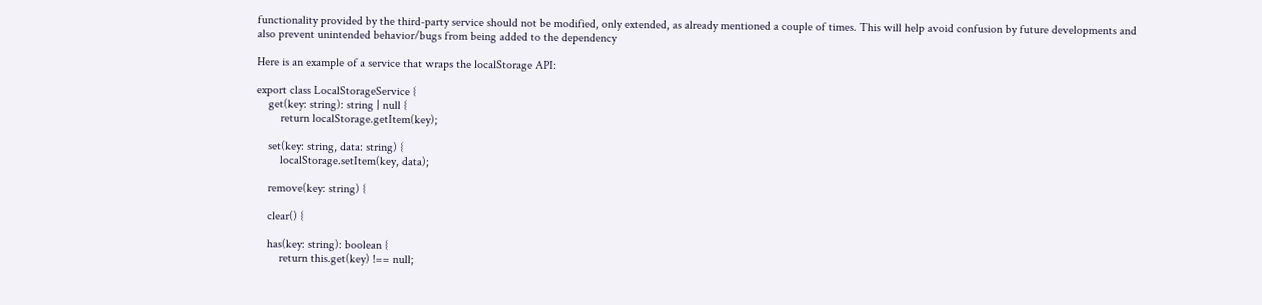functionality provided by the third-party service should not be modified, only extended, as already mentioned a couple of times. This will help avoid confusion by future developments and also prevent unintended behavior/bugs from being added to the dependency

Here is an example of a service that wraps the localStorage API:

export class LocalStorageService {
    get(key: string): string | null {
        return localStorage.getItem(key);

    set(key: string, data: string) {
        localStorage.setItem(key, data);

    remove(key: string) {

    clear() {

    has(key: string): boolean {
        return this.get(key) !== null;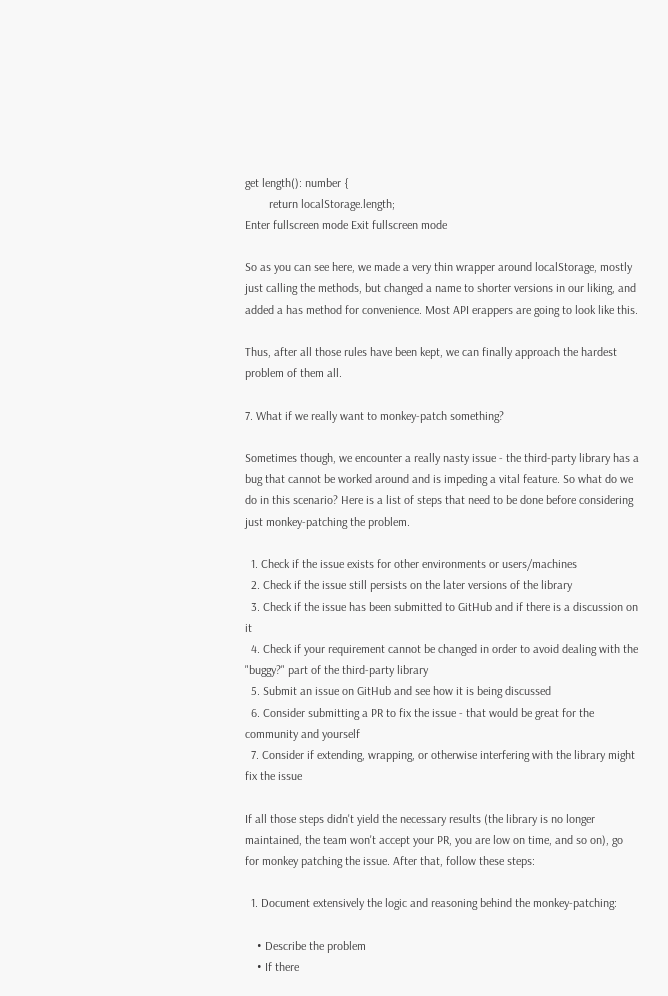get length(): number {
        return localStorage.length;
Enter fullscreen mode Exit fullscreen mode

So as you can see here, we made a very thin wrapper around localStorage, mostly just calling the methods, but changed a name to shorter versions in our liking, and added a has method for convenience. Most API erappers are going to look like this.

Thus, after all those rules have been kept, we can finally approach the hardest problem of them all.

7. What if we really want to monkey-patch something?

Sometimes though, we encounter a really nasty issue - the third-party library has a bug that cannot be worked around and is impeding a vital feature. So what do we do in this scenario? Here is a list of steps that need to be done before considering just monkey-patching the problem.

  1. Check if the issue exists for other environments or users/machines
  2. Check if the issue still persists on the later versions of the library
  3. Check if the issue has been submitted to GitHub and if there is a discussion on it
  4. Check if your requirement cannot be changed in order to avoid dealing with the "buggy?" part of the third-party library
  5. Submit an issue on GitHub and see how it is being discussed
  6. Consider submitting a PR to fix the issue - that would be great for the community and yourself
  7. Consider if extending, wrapping, or otherwise interfering with the library might fix the issue

If all those steps didn't yield the necessary results (the library is no longer maintained, the team won't accept your PR, you are low on time, and so on), go for monkey patching the issue. After that, follow these steps:

  1. Document extensively the logic and reasoning behind the monkey-patching:

    • Describe the problem
    • If there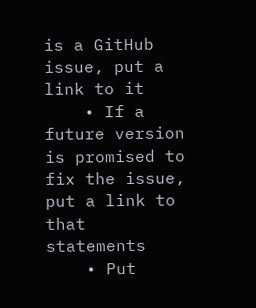is a GitHub issue, put a link to it
    • If a future version is promised to fix the issue, put a link to that statements
    • Put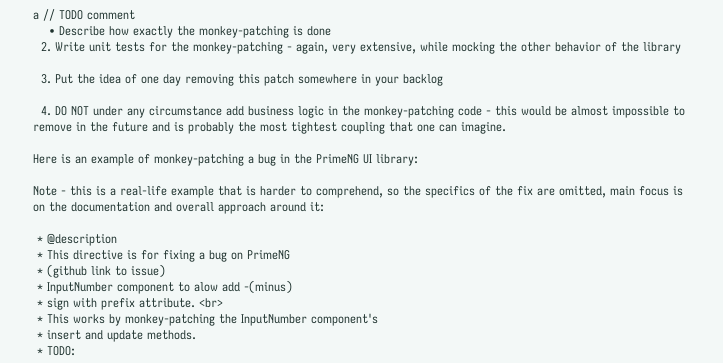a // TODO comment
    • Describe how exactly the monkey-patching is done
  2. Write unit tests for the monkey-patching - again, very extensive, while mocking the other behavior of the library

  3. Put the idea of one day removing this patch somewhere in your backlog

  4. DO NOT under any circumstance add business logic in the monkey-patching code - this would be almost impossible to remove in the future and is probably the most tightest coupling that one can imagine.

Here is an example of monkey-patching a bug in the PrimeNG UI library:

Note - this is a real-life example that is harder to comprehend, so the specifics of the fix are omitted, main focus is on the documentation and overall approach around it:

 * @description
 * This directive is for fixing a bug on PrimeNG
 * (github link to issue)
 * InputNumber component to alow add -(minus)
 * sign with prefix attribute. <br>
 * This works by monkey-patching the InputNumber component's
 * insert and update methods.
 * TODO: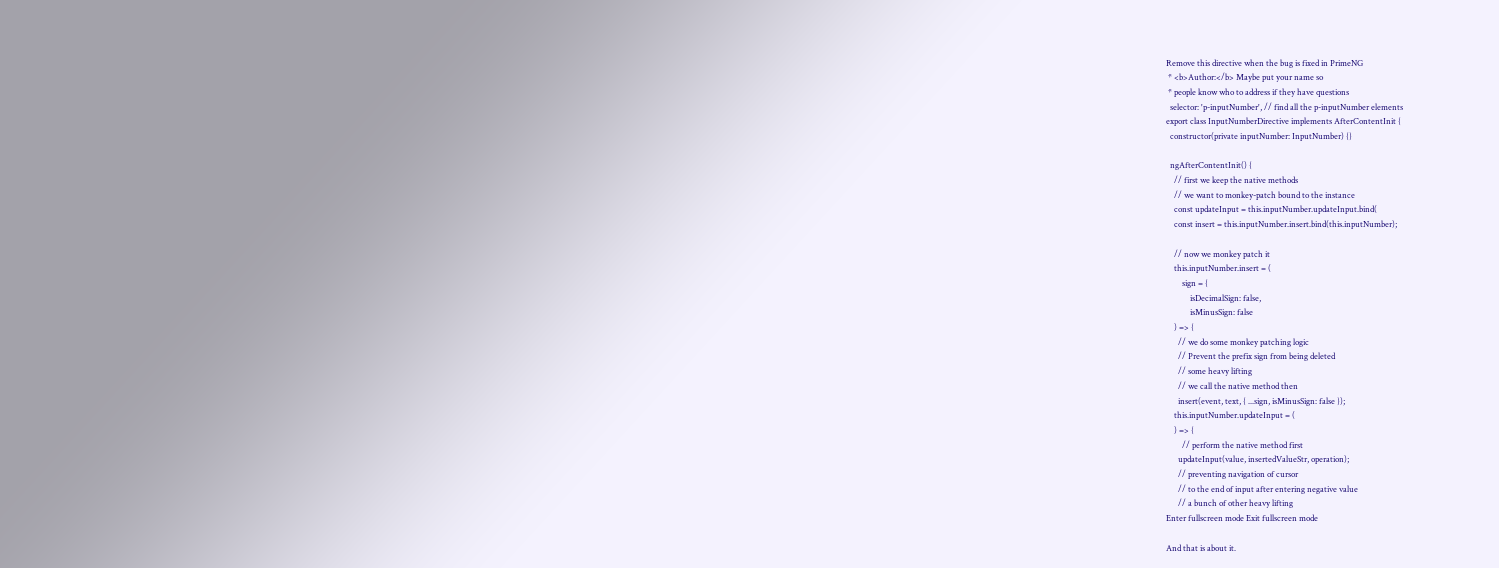Remove this directive when the bug is fixed in PrimeNG
 * <b>Author:</b> Maybe put your name so
 * people know who to address if they have questions
  selector: 'p-inputNumber', // find all the p-inputNumber elements
export class InputNumberDirective implements AfterContentInit {
  constructor(private inputNumber: InputNumber) {}

  ngAfterContentInit() {
    // first we keep the native methods
    // we want to monkey-patch bound to the instance
    const updateInput = this.inputNumber.updateInput.bind(
    const insert = this.inputNumber.insert.bind(this.inputNumber);

    // now we monkey patch it
    this.inputNumber.insert = (
        sign = {
            isDecimalSign: false,
            isMinusSign: false
    ) => {
      // we do some monkey patching logic
      // Prevent the prefix sign from being deleted
      // some heavy lifting
      // we call the native method then
      insert(event, text, { ...sign, isMinusSign: false });
    this.inputNumber.updateInput = (
    ) => {
        // perform the native method first
      updateInput(value, insertedValueStr, operation);
      // preventing navigation of cursor
      // to the end of input after entering negative value
      // a bunch of other heavy lifting
Enter fullscreen mode Exit fullscreen mode

And that is about it.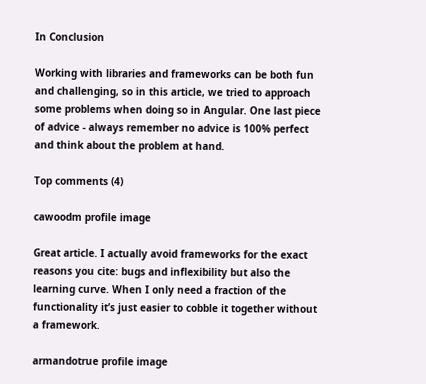In Conclusion

Working with libraries and frameworks can be both fun and challenging, so in this article, we tried to approach some problems when doing so in Angular. One last piece of advice - always remember no advice is 100% perfect and think about the problem at hand.

Top comments (4)

cawoodm profile image

Great article. I actually avoid frameworks for the exact reasons you cite: bugs and inflexibility but also the learning curve. When I only need a fraction of the functionality it’s just easier to cobble it together without a framework.

armandotrue profile image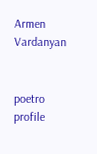Armen Vardanyan


poetro profile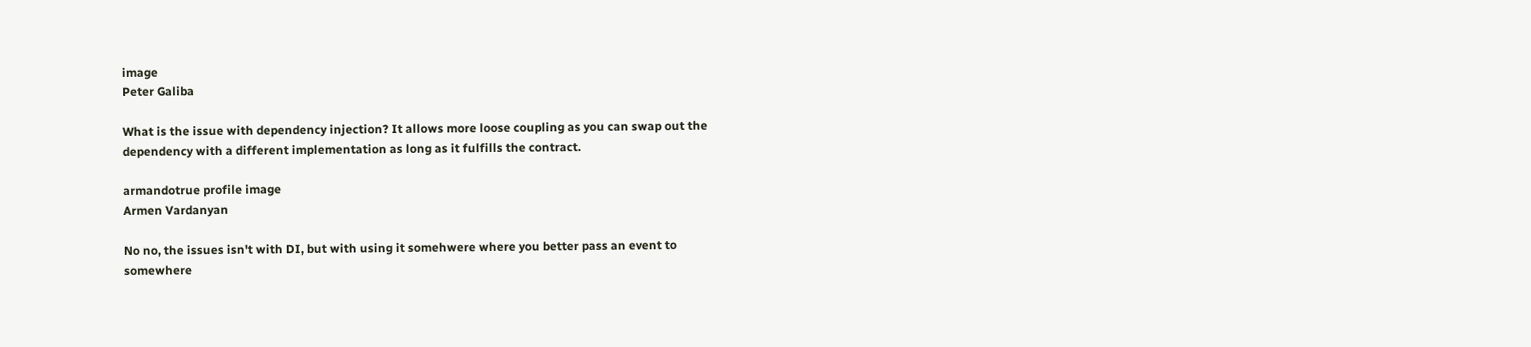image
Peter Galiba

What is the issue with dependency injection? It allows more loose coupling as you can swap out the dependency with a different implementation as long as it fulfills the contract.

armandotrue profile image
Armen Vardanyan

No no, the issues isn't with DI, but with using it somehwere where you better pass an event to somewhere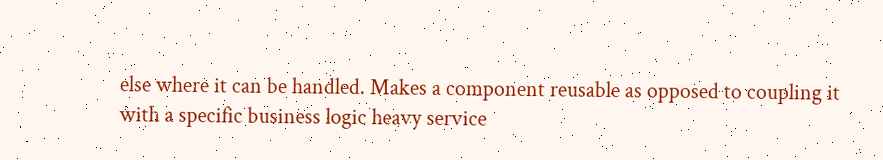else where it can be handled. Makes a component reusable as opposed to coupling it with a specific business logic heavy service